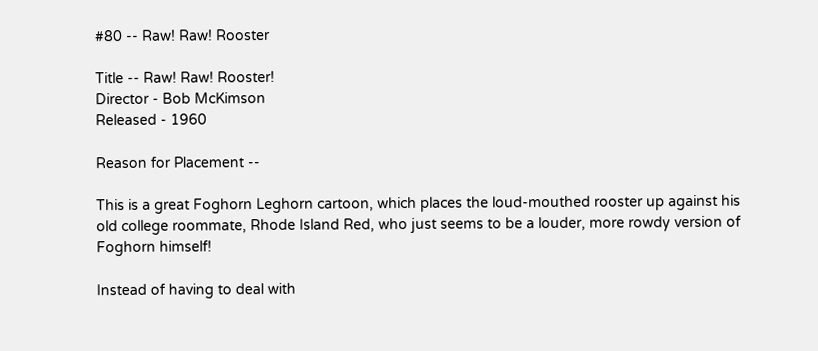#80 -- Raw! Raw! Rooster

Title -- Raw! Raw! Rooster!
Director - Bob McKimson
Released - 1960

Reason for Placement --

This is a great Foghorn Leghorn cartoon, which places the loud-mouthed rooster up against his old college roommate, Rhode Island Red, who just seems to be a louder, more rowdy version of Foghorn himself!

Instead of having to deal with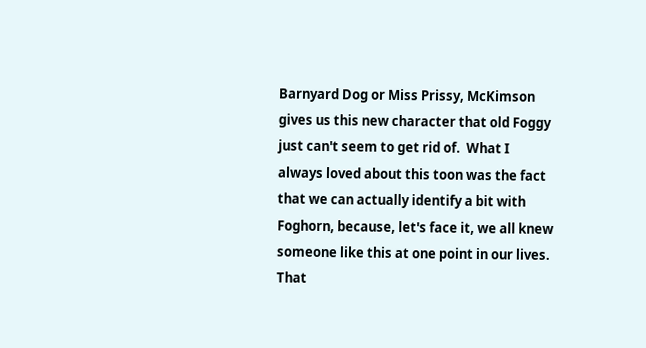Barnyard Dog or Miss Prissy, McKimson gives us this new character that old Foggy just can't seem to get rid of.  What I always loved about this toon was the fact that we can actually identify a bit with Foghorn, because, let's face it, we all knew someone like this at one point in our lives.  That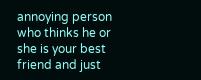annoying person who thinks he or she is your best friend and just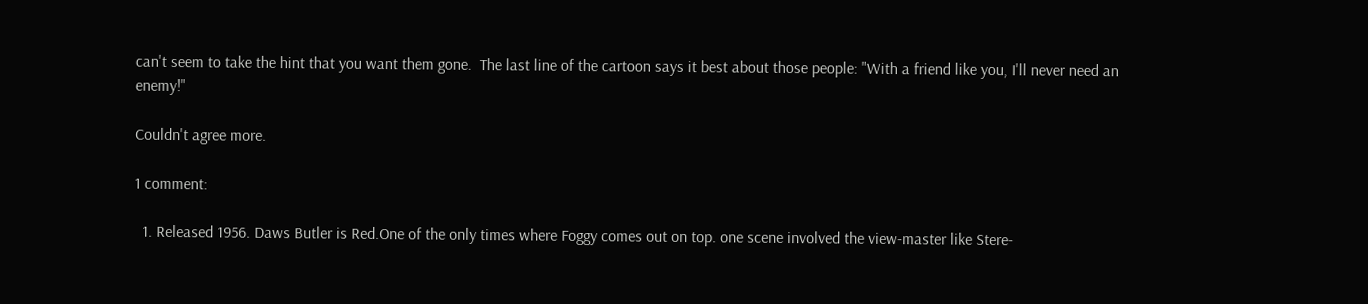can't seem to take the hint that you want them gone.  The last line of the cartoon says it best about those people: "With a friend like you, I'll never need an enemy!"

Couldn't agree more.

1 comment:

  1. Released 1956. Daws Butler is Red.One of the only times where Foggy comes out on top. one scene involved the view-master like Stere-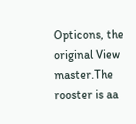Opticons, the original View master.The rooster is aa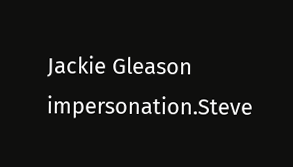Jackie Gleason impersonation.Steve